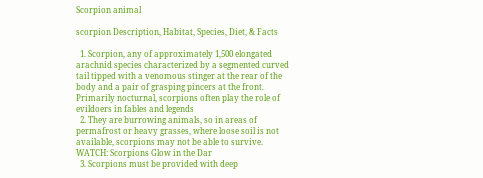Scorpion animal

scorpion Description, Habitat, Species, Diet, & Facts

  1. Scorpion, any of approximately 1,500 elongated arachnid species characterized by a segmented curved tail tipped with a venomous stinger at the rear of the body and a pair of grasping pincers at the front. Primarily nocturnal, scorpions often play the role of evildoers in fables and legends
  2. They are burrowing animals, so in areas of permafrost or heavy grasses, where loose soil is not available, scorpions may not be able to survive. WATCH: Scorpions Glow in the Dar
  3. Scorpions must be provided with deep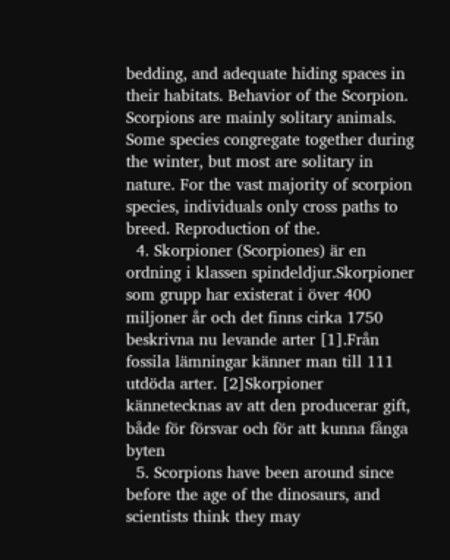bedding, and adequate hiding spaces in their habitats. Behavior of the Scorpion. Scorpions are mainly solitary animals. Some species congregate together during the winter, but most are solitary in nature. For the vast majority of scorpion species, individuals only cross paths to breed. Reproduction of the.
  4. Skorpioner (Scorpiones) är en ordning i klassen spindeldjur.Skorpioner som grupp har existerat i över 400 miljoner år och det finns cirka 1750 beskrivna nu levande arter [1].Från fossila lämningar känner man till 111 utdöda arter. [2]Skorpioner kännetecknas av att den producerar gift, både för försvar och för att kunna fånga byten
  5. Scorpions have been around since before the age of the dinosaurs, and scientists think they may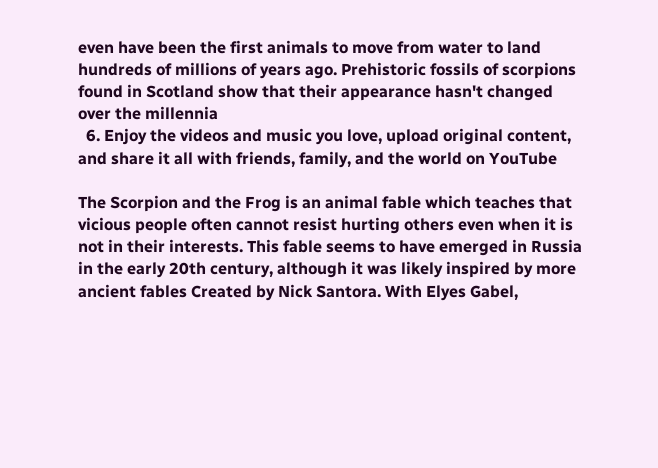even have been the first animals to move from water to land hundreds of millions of years ago. Prehistoric fossils of scorpions found in Scotland show that their appearance hasn't changed over the millennia
  6. Enjoy the videos and music you love, upload original content, and share it all with friends, family, and the world on YouTube

The Scorpion and the Frog is an animal fable which teaches that vicious people often cannot resist hurting others even when it is not in their interests. This fable seems to have emerged in Russia in the early 20th century, although it was likely inspired by more ancient fables Created by Nick Santora. With Elyes Gabel,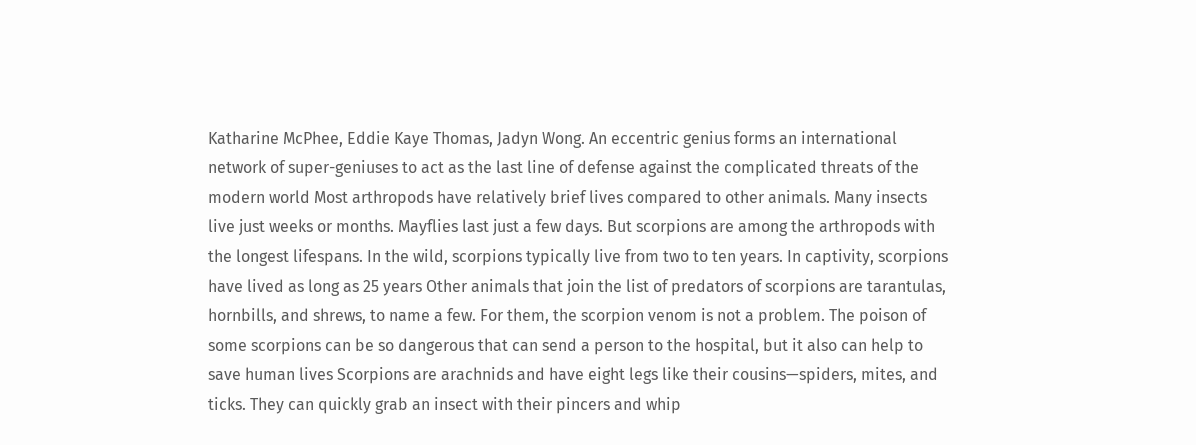Katharine McPhee, Eddie Kaye Thomas, Jadyn Wong. An eccentric genius forms an international network of super-geniuses to act as the last line of defense against the complicated threats of the modern world Most arthropods have relatively brief lives compared to other animals. Many insects live just weeks or months. Mayflies last just a few days. But scorpions are among the arthropods with the longest lifespans. In the wild, scorpions typically live from two to ten years. In captivity, scorpions have lived as long as 25 years Other animals that join the list of predators of scorpions are tarantulas, hornbills, and shrews, to name a few. For them, the scorpion venom is not a problem. The poison of some scorpions can be so dangerous that can send a person to the hospital, but it also can help to save human lives Scorpions are arachnids and have eight legs like their cousins—spiders, mites, and ticks. They can quickly grab an insect with their pincers and whip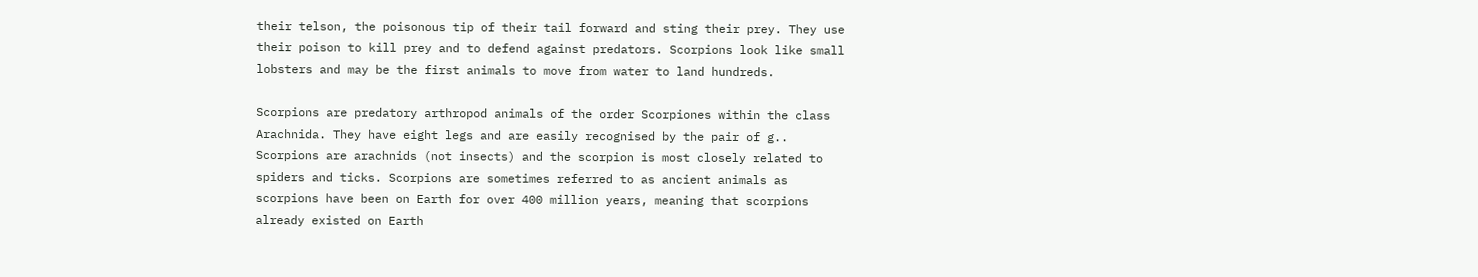their telson, the poisonous tip of their tail forward and sting their prey. They use their poison to kill prey and to defend against predators. Scorpions look like small lobsters and may be the first animals to move from water to land hundreds.

Scorpions are predatory arthropod animals of the order Scorpiones within the class Arachnida. They have eight legs and are easily recognised by the pair of g.. Scorpions are arachnids (not insects) and the scorpion is most closely related to spiders and ticks. Scorpions are sometimes referred to as ancient animals as scorpions have been on Earth for over 400 million years, meaning that scorpions already existed on Earth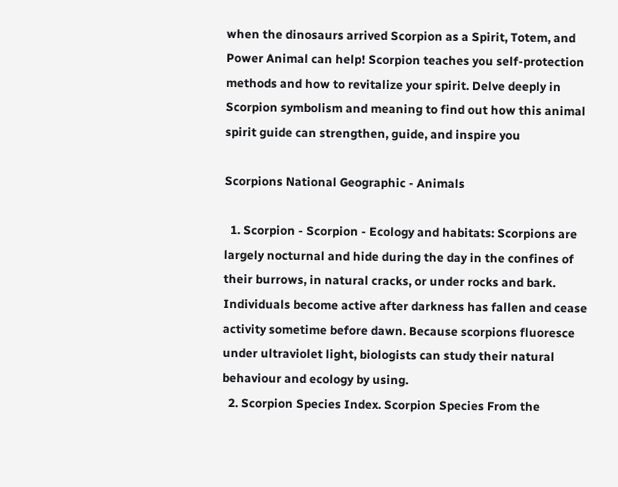when the dinosaurs arrived Scorpion as a Spirit, Totem, and Power Animal can help! Scorpion teaches you self-protection methods and how to revitalize your spirit. Delve deeply in Scorpion symbolism and meaning to find out how this animal spirit guide can strengthen, guide, and inspire you

Scorpions National Geographic - Animals

  1. Scorpion - Scorpion - Ecology and habitats: Scorpions are largely nocturnal and hide during the day in the confines of their burrows, in natural cracks, or under rocks and bark. Individuals become active after darkness has fallen and cease activity sometime before dawn. Because scorpions fluoresce under ultraviolet light, biologists can study their natural behaviour and ecology by using.
  2. Scorpion Species Index. Scorpion Species From the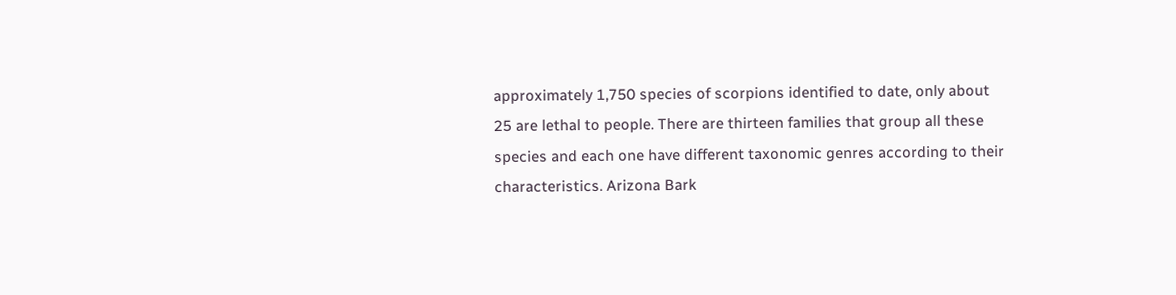approximately 1,750 species of scorpions identified to date, only about 25 are lethal to people. There are thirteen families that group all these species and each one have different taxonomic genres according to their characteristics. Arizona Bark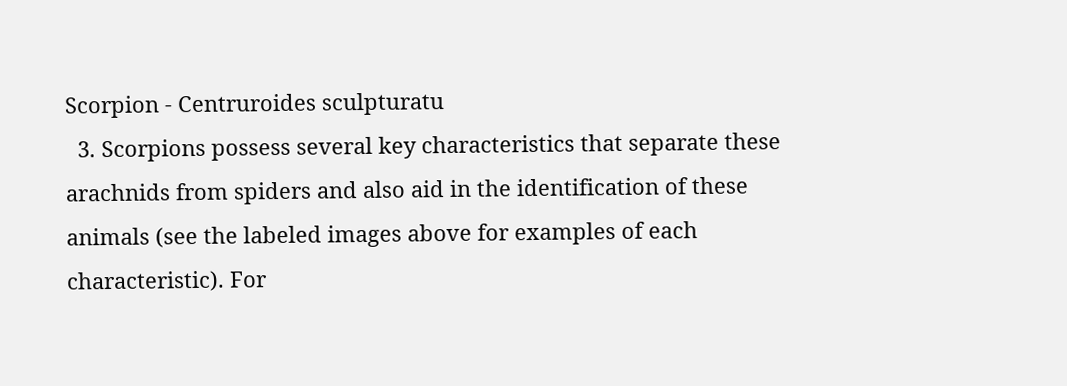Scorpion - Centruroides sculpturatu
  3. Scorpions possess several key characteristics that separate these arachnids from spiders and also aid in the identification of these animals (see the labeled images above for examples of each characteristic). For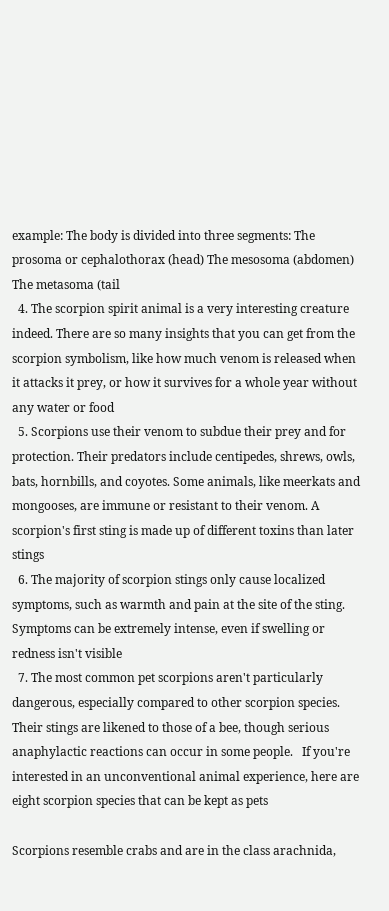example: The body is divided into three segments: The prosoma or cephalothorax (head) The mesosoma (abdomen) The metasoma (tail
  4. The scorpion spirit animal is a very interesting creature indeed. There are so many insights that you can get from the scorpion symbolism, like how much venom is released when it attacks it prey, or how it survives for a whole year without any water or food
  5. Scorpions use their venom to subdue their prey and for protection. Their predators include centipedes, shrews, owls, bats, hornbills, and coyotes. Some animals, like meerkats and mongooses, are immune or resistant to their venom. A scorpion's first sting is made up of different toxins than later stings
  6. The majority of scorpion stings only cause localized symptoms, such as warmth and pain at the site of the sting. Symptoms can be extremely intense, even if swelling or redness isn't visible
  7. The most common pet scorpions aren't particularly dangerous, especially compared to other scorpion species. Their stings are likened to those of a bee, though serious anaphylactic reactions can occur in some people.   If you're interested in an unconventional animal experience, here are eight scorpion species that can be kept as pets

Scorpions resemble crabs and are in the class arachnida,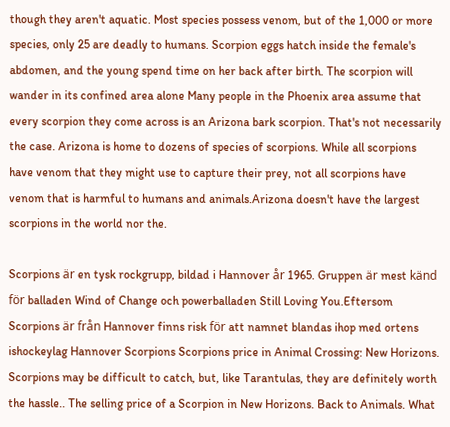though they aren't aquatic. Most species possess venom, but of the 1,000 or more species, only 25 are deadly to humans. Scorpion eggs hatch inside the female's abdomen, and the young spend time on her back after birth. The scorpion will wander in its confined area alone Many people in the Phoenix area assume that every scorpion they come across is an Arizona bark scorpion. That's not necessarily the case. Arizona is home to dozens of species of scorpions. While all scorpions have venom that they might use to capture their prey, not all scorpions have venom that is harmful to humans and animals.Arizona doesn't have the largest scorpions in the world nor the.

Scorpions är en tysk rockgrupp, bildad i Hannover år 1965. Gruppen är mest känd för balladen Wind of Change och powerballaden Still Loving You.Eftersom Scorpions är från Hannover finns risk för att namnet blandas ihop med ortens ishockeylag Hannover Scorpions Scorpions price in Animal Crossing: New Horizons. Scorpions may be difficult to catch, but, like Tarantulas, they are definitely worth the hassle.. The selling price of a Scorpion in New Horizons. Back to Animals. What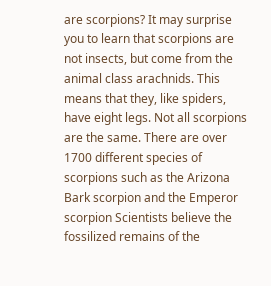are scorpions? It may surprise you to learn that scorpions are not insects, but come from the animal class arachnids. This means that they, like spiders, have eight legs. Not all scorpions are the same. There are over 1700 different species of scorpions such as the Arizona Bark scorpion and the Emperor scorpion Scientists believe the fossilized remains of the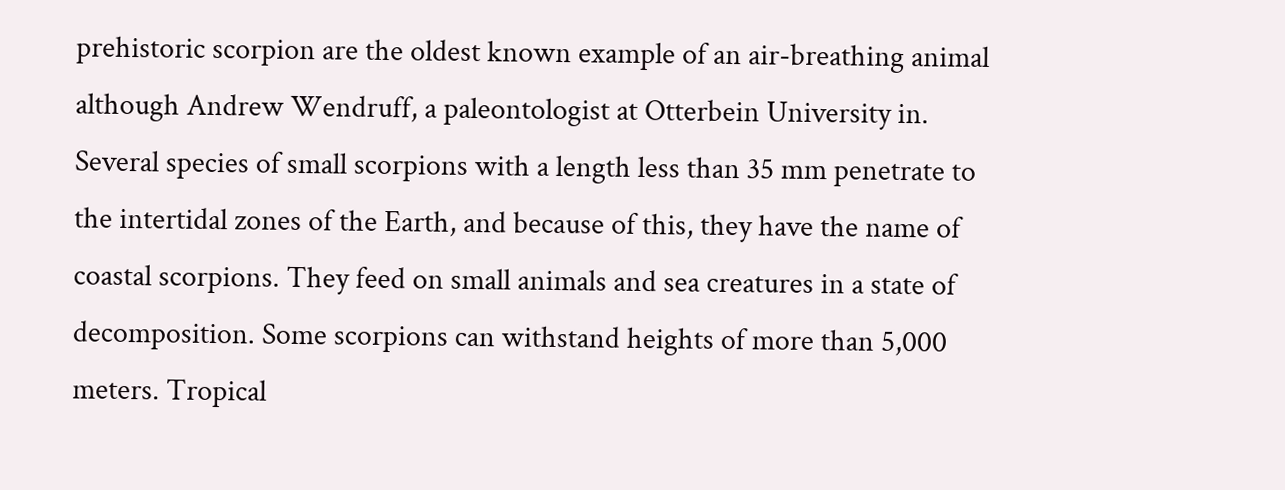prehistoric scorpion are the oldest known example of an air-breathing animal although Andrew Wendruff, a paleontologist at Otterbein University in. Several species of small scorpions with a length less than 35 mm penetrate to the intertidal zones of the Earth, and because of this, they have the name of coastal scorpions. They feed on small animals and sea creatures in a state of decomposition. Some scorpions can withstand heights of more than 5,000 meters. Tropical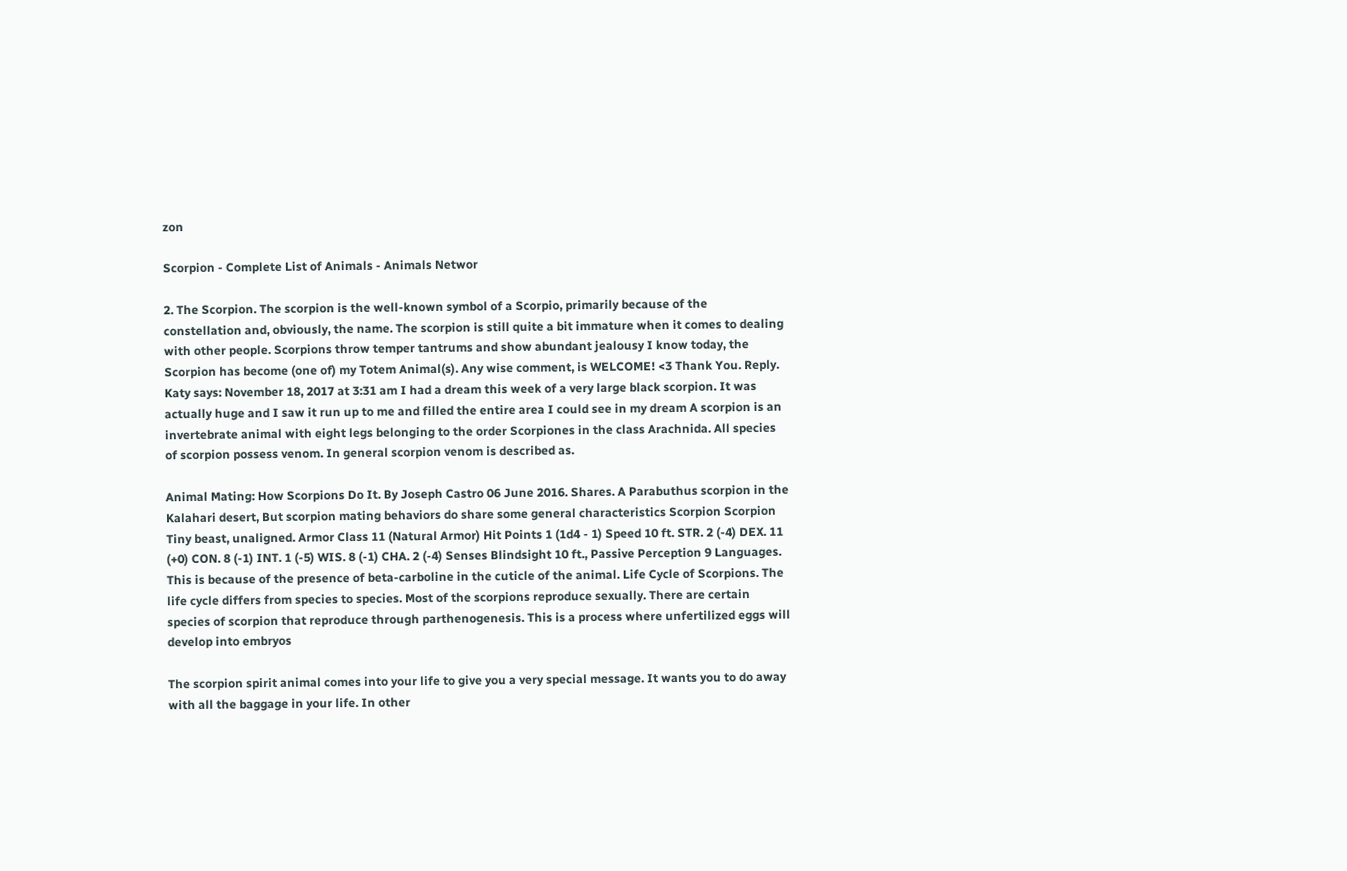zon

Scorpion - Complete List of Animals - Animals Networ

2. The Scorpion. The scorpion is the well-known symbol of a Scorpio, primarily because of the constellation and, obviously, the name. The scorpion is still quite a bit immature when it comes to dealing with other people. Scorpions throw temper tantrums and show abundant jealousy I know today, the Scorpion has become (one of) my Totem Animal(s). Any wise comment, is WELCOME! <3 Thank You. Reply. Katy says: November 18, 2017 at 3:31 am I had a dream this week of a very large black scorpion. It was actually huge and I saw it run up to me and filled the entire area I could see in my dream A scorpion is an invertebrate animal with eight legs belonging to the order Scorpiones in the class Arachnida. All species of scorpion possess venom. In general scorpion venom is described as.

Animal Mating: How Scorpions Do It. By Joseph Castro 06 June 2016. Shares. A Parabuthus scorpion in the Kalahari desert, But scorpion mating behaviors do share some general characteristics Scorpion Scorpion Tiny beast, unaligned. Armor Class 11 (Natural Armor) Hit Points 1 (1d4 - 1) Speed 10 ft. STR. 2 (-4) DEX. 11 (+0) CON. 8 (-1) INT. 1 (-5) WIS. 8 (-1) CHA. 2 (-4) Senses Blindsight 10 ft., Passive Perception 9 Languages. This is because of the presence of beta-carboline in the cuticle of the animal. Life Cycle of Scorpions. The life cycle differs from species to species. Most of the scorpions reproduce sexually. There are certain species of scorpion that reproduce through parthenogenesis. This is a process where unfertilized eggs will develop into embryos

The scorpion spirit animal comes into your life to give you a very special message. It wants you to do away with all the baggage in your life. In other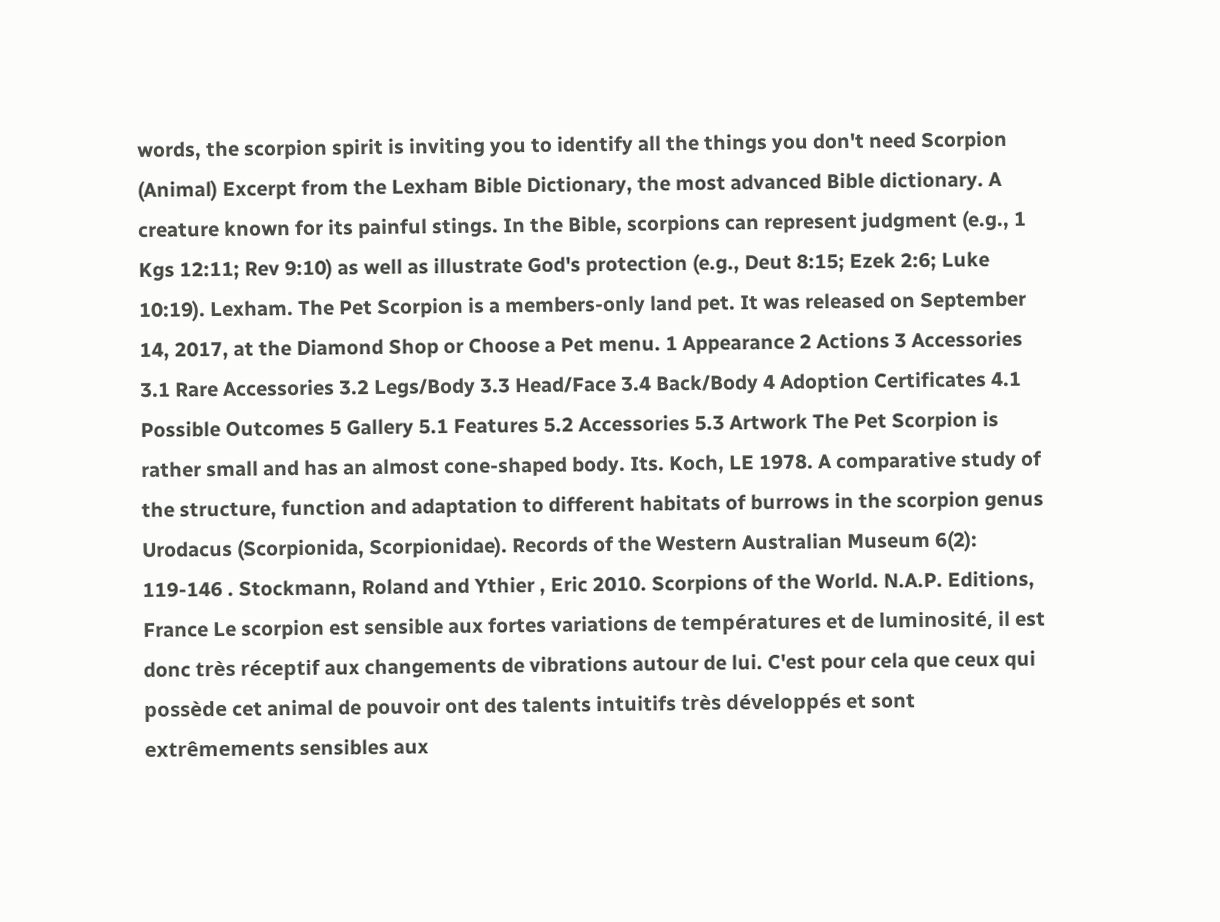words, the scorpion spirit is inviting you to identify all the things you don't need Scorpion (Animal) Excerpt from the Lexham Bible Dictionary, the most advanced Bible dictionary. A creature known for its painful stings. In the Bible, scorpions can represent judgment (e.g., 1 Kgs 12:11; Rev 9:10) as well as illustrate God's protection (e.g., Deut 8:15; Ezek 2:6; Luke 10:19). Lexham. The Pet Scorpion is a members-only land pet. It was released on September 14, 2017, at the Diamond Shop or Choose a Pet menu. 1 Appearance 2 Actions 3 Accessories 3.1 Rare Accessories 3.2 Legs/Body 3.3 Head/Face 3.4 Back/Body 4 Adoption Certificates 4.1 Possible Outcomes 5 Gallery 5.1 Features 5.2 Accessories 5.3 Artwork The Pet Scorpion is rather small and has an almost cone-shaped body. Its. Koch, LE 1978. A comparative study of the structure, function and adaptation to different habitats of burrows in the scorpion genus Urodacus (Scorpionida, Scorpionidae). Records of the Western Australian Museum 6(2): 119-146 . Stockmann, Roland and Ythier , Eric 2010. Scorpions of the World. N.A.P. Editions, France Le scorpion est sensible aux fortes variations de températures et de luminosité, il est donc très réceptif aux changements de vibrations autour de lui. C'est pour cela que ceux qui possède cet animal de pouvoir ont des talents intuitifs très développés et sont extrêmements sensibles aux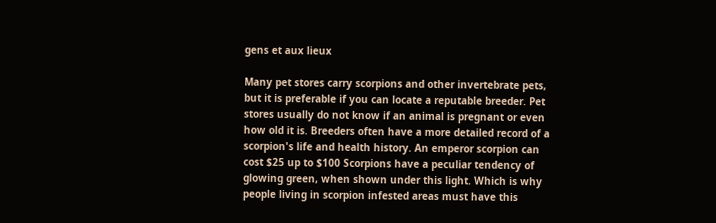gens et aux lieux

Many pet stores carry scorpions and other invertebrate pets, but it is preferable if you can locate a reputable breeder. Pet stores usually do not know if an animal is pregnant or even how old it is. Breeders often have a more detailed record of a scorpion's life and health history. An emperor scorpion can cost $25 up to $100 Scorpions have a peculiar tendency of glowing green, when shown under this light. Which is why people living in scorpion infested areas must have this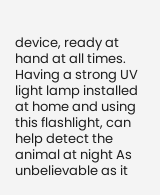device, ready at hand at all times. Having a strong UV light lamp installed at home and using this flashlight, can help detect the animal at night As unbelievable as it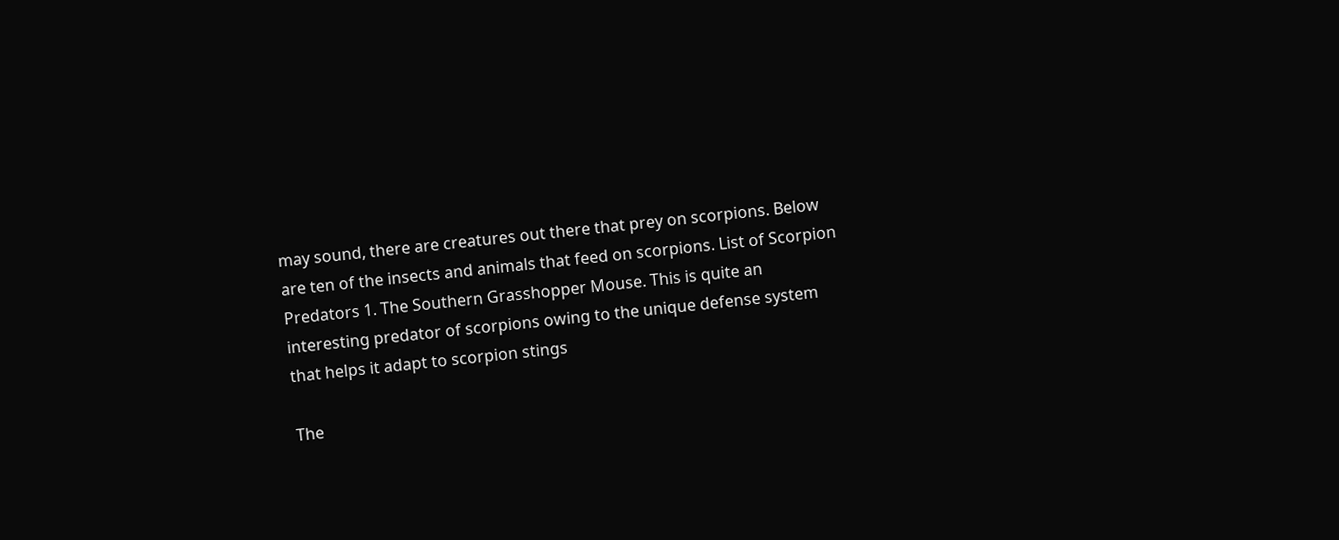may sound, there are creatures out there that prey on scorpions. Below are ten of the insects and animals that feed on scorpions. List of Scorpion Predators 1. The Southern Grasshopper Mouse. This is quite an interesting predator of scorpions owing to the unique defense system that helps it adapt to scorpion stings

The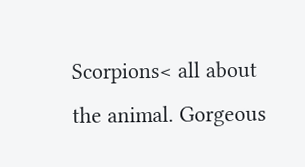Scorpions< all about the animal. Gorgeous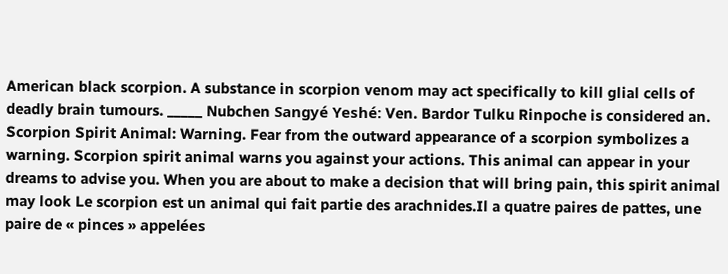American black scorpion. A substance in scorpion venom may act specifically to kill glial cells of deadly brain tumours. _____ Nubchen Sangyé Yeshé: Ven. Bardor Tulku Rinpoche is considered an. Scorpion Spirit Animal: Warning. Fear from the outward appearance of a scorpion symbolizes a warning. Scorpion spirit animal warns you against your actions. This animal can appear in your dreams to advise you. When you are about to make a decision that will bring pain, this spirit animal may look Le scorpion est un animal qui fait partie des arachnides.Il a quatre paires de pattes, une paire de « pinces » appelées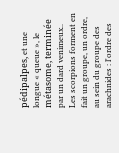pédipalpes, et une longue « queue », le métasome, terminée par un dard venimeux.. Les scorpions forment en fait un groupe, un ordre, au sein du groupe des arachnides : l'ordre des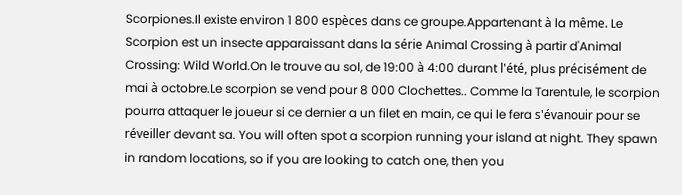Scorpiones.Il existe environ 1 800 espèces dans ce groupe.Appartenant à la même. Le Scorpion est un insecte apparaissant dans la série Animal Crossing à partir d'Animal Crossing: Wild World.On le trouve au sol, de 19:00 à 4:00 durant l'été, plus précisément de mai à octobre.Le scorpion se vend pour 8 000 Clochettes.. Comme la Tarentule, le scorpion pourra attaquer le joueur si ce dernier a un filet en main, ce qui le fera s'évanouir pour se réveiller devant sa. You will often spot a scorpion running your island at night. They spawn in random locations, so if you are looking to catch one, then you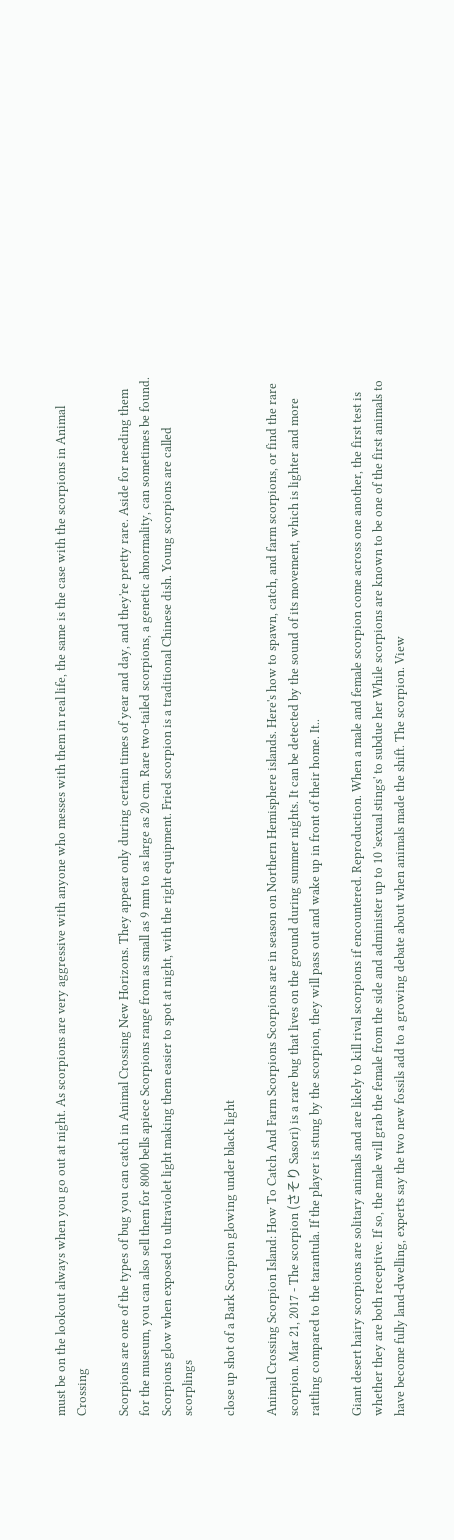must be on the lookout always when you go out at night. As scorpions are very aggressive with anyone who messes with them in real life, the same is the case with the scorpions in Animal Crossing

Scorpions are one of the types of bug you can catch in Animal Crossing New Horizons. They appear only during certain times of year and day, and they're pretty rare. Aside for needing them for the museum, you can also sell them for 8000 bells apiece Scorpions range from as small as 9 mm to as large as 20 cm. Rare two-tailed scorpions, a genetic abnormality, can sometimes be found. Scorpions glow when exposed to ultraviolet light making them easier to spot at night, with the right equipment. Fried scorpion is a traditional Chinese dish. Young scorpions are called scorplings

close up shot of a Bark Scorpion glowing under black light

Animal Crossing Scorpion Island: How To Catch And Farm Scorpions Scorpions are in season on Northern Hemisphere islands. Here's how to spawn, catch, and farm scorpions, or find the rare scorpion. Mar 21, 2017 - The scorpion (さそり Sasori) is a rare bug that lives on the ground during summer nights. It can be detected by the sound of its movement, which is lighter and more rattling compared to the tarantula. If the player is stung by the scorpion, they will pass out and wake up in front of their home. It..

Giant desert hairy scorpions are solitary animals and are likely to kill rival scorpions if encountered. Reproduction. When a male and female scorpion come across one another, the first test is whether they are both receptive. If so, the male will grab the female from the side and administer up to 10 'sexual stings' to subdue her While scorpions are known to be one of the first animals to have become fully land-dwelling, experts say the two new fossils add to a growing debate about when animals made the shift. The scorpion. View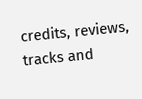credits, reviews, tracks and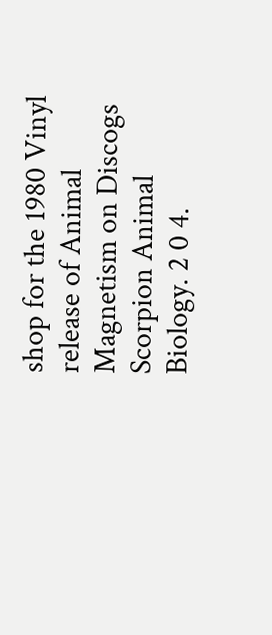shop for the 1980 Vinyl release of Animal Magnetism on Discogs Scorpion Animal Biology. 2 0 4.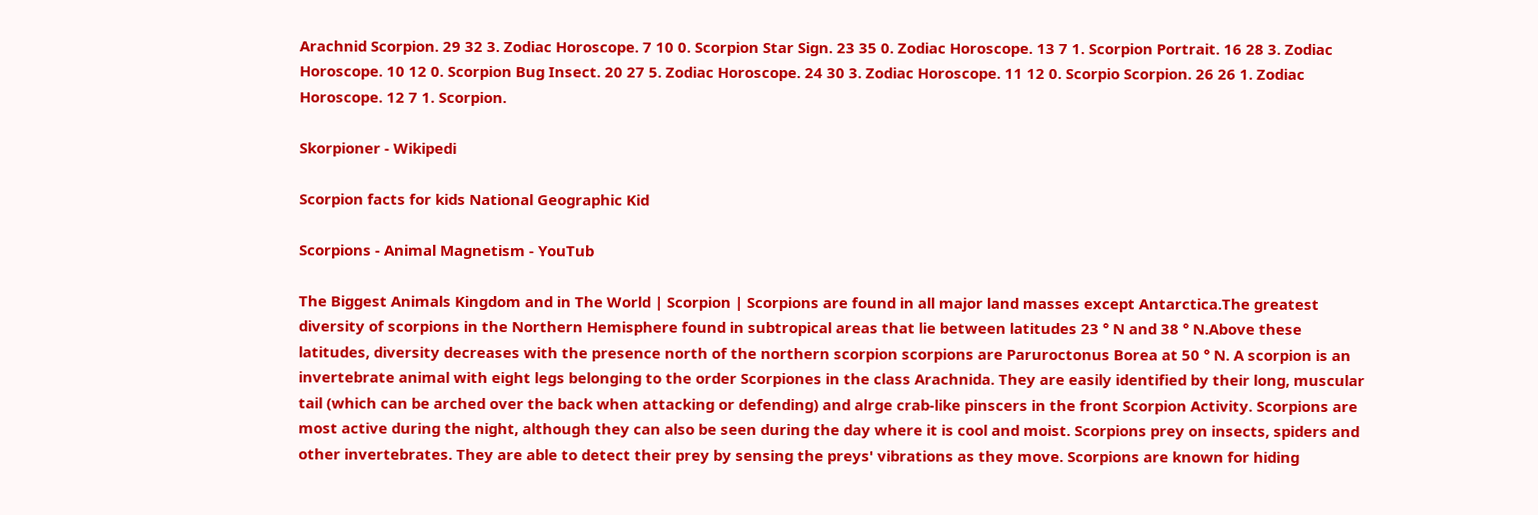Arachnid Scorpion. 29 32 3. Zodiac Horoscope. 7 10 0. Scorpion Star Sign. 23 35 0. Zodiac Horoscope. 13 7 1. Scorpion Portrait. 16 28 3. Zodiac Horoscope. 10 12 0. Scorpion Bug Insect. 20 27 5. Zodiac Horoscope. 24 30 3. Zodiac Horoscope. 11 12 0. Scorpio Scorpion. 26 26 1. Zodiac Horoscope. 12 7 1. Scorpion.

Skorpioner - Wikipedi

Scorpion facts for kids National Geographic Kid

Scorpions - Animal Magnetism - YouTub

The Biggest Animals Kingdom and in The World | Scorpion | Scorpions are found in all major land masses except Antarctica.The greatest diversity of scorpions in the Northern Hemisphere found in subtropical areas that lie between latitudes 23 ° N and 38 ° N.Above these latitudes, diversity decreases with the presence north of the northern scorpion scorpions are Paruroctonus Borea at 50 ° N. A scorpion is an invertebrate animal with eight legs belonging to the order Scorpiones in the class Arachnida. They are easily identified by their long, muscular tail (which can be arched over the back when attacking or defending) and alrge crab-like pinscers in the front Scorpion Activity. Scorpions are most active during the night, although they can also be seen during the day where it is cool and moist. Scorpions prey on insects, spiders and other invertebrates. They are able to detect their prey by sensing the preys' vibrations as they move. Scorpions are known for hiding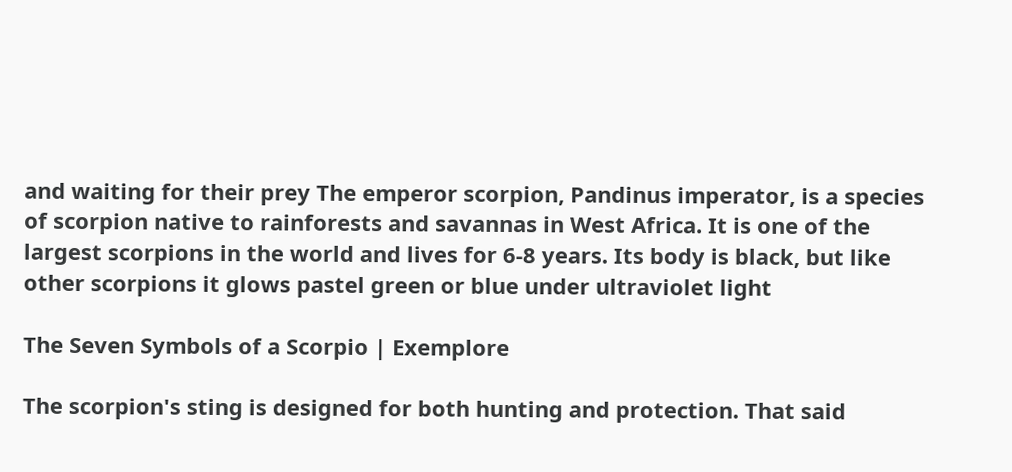and waiting for their prey The emperor scorpion, Pandinus imperator, is a species of scorpion native to rainforests and savannas in West Africa. It is one of the largest scorpions in the world and lives for 6-8 years. Its body is black, but like other scorpions it glows pastel green or blue under ultraviolet light

The Seven Symbols of a Scorpio | Exemplore

The scorpion's sting is designed for both hunting and protection. That said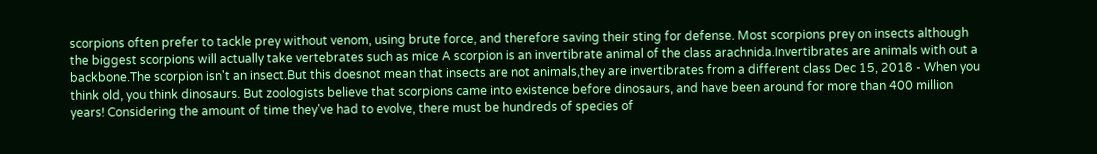scorpions often prefer to tackle prey without venom, using brute force, and therefore saving their sting for defense. Most scorpions prey on insects although the biggest scorpions will actually take vertebrates such as mice A scorpion is an invertibrate animal of the class arachnida.Invertibrates are animals with out a backbone.The scorpion isn't an insect.But this doesnot mean that insects are not animals,they are invertibrates from a different class Dec 15, 2018 - When you think old, you think dinosaurs. But zoologists believe that scorpions came into existence before dinosaurs, and have been around for more than 400 million years! Considering the amount of time they've had to evolve, there must be hundreds of species of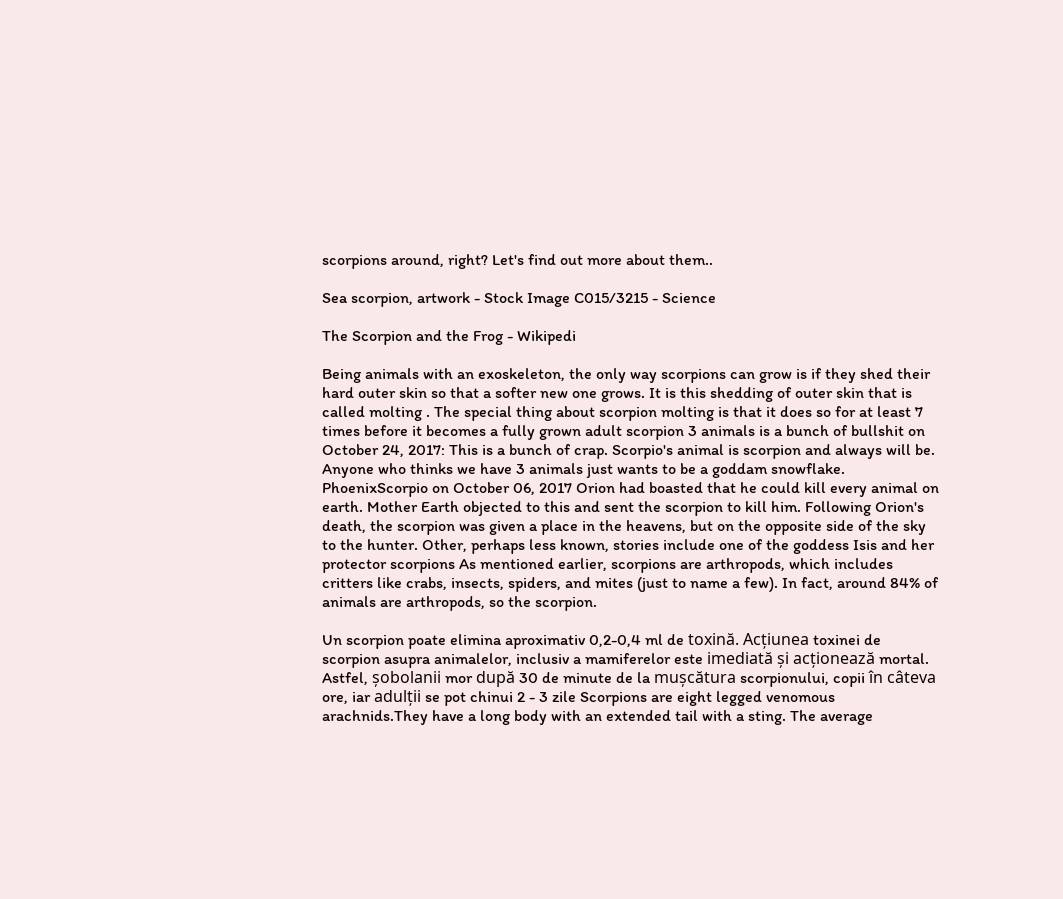scorpions around, right? Let's find out more about them..

Sea scorpion, artwork - Stock Image C015/3215 - Science

The Scorpion and the Frog - Wikipedi

Being animals with an exoskeleton, the only way scorpions can grow is if they shed their hard outer skin so that a softer new one grows. It is this shedding of outer skin that is called molting . The special thing about scorpion molting is that it does so for at least 7 times before it becomes a fully grown adult scorpion 3 animals is a bunch of bullshit on October 24, 2017: This is a bunch of crap. Scorpio's animal is scorpion and always will be. Anyone who thinks we have 3 animals just wants to be a goddam snowflake. PhoenixScorpio on October 06, 2017 Orion had boasted that he could kill every animal on earth. Mother Earth objected to this and sent the scorpion to kill him. Following Orion's death, the scorpion was given a place in the heavens, but on the opposite side of the sky to the hunter. Other, perhaps less known, stories include one of the goddess Isis and her protector scorpions As mentioned earlier, scorpions are arthropods, which includes critters like crabs, insects, spiders, and mites (just to name a few). In fact, around 84% of animals are arthropods, so the scorpion.

Un scorpion poate elimina aproximativ 0,2-0,4 ml de toxină. Acțiunea toxinei de scorpion asupra animalelor, inclusiv a mamiferelor este imediată și acționează mortal. Astfel, șobolanii mor după 30 de minute de la mușcătura scorpionului, copii în câteva ore, iar adulții se pot chinui 2 - 3 zile Scorpions are eight legged venomous arachnids.They have a long body with an extended tail with a sting. The average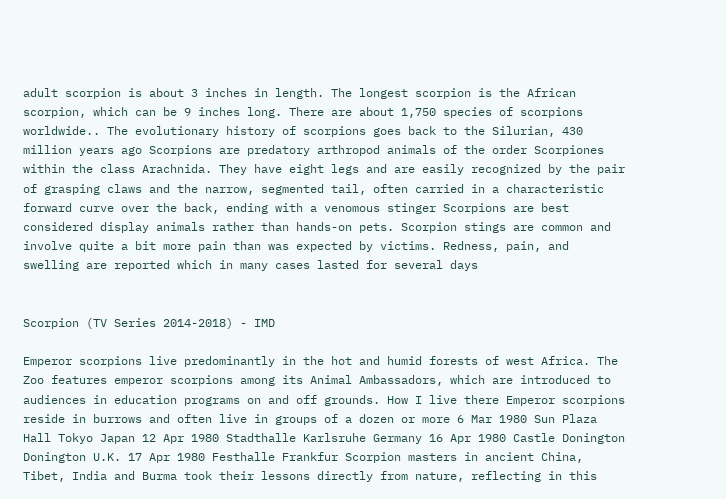adult scorpion is about 3 inches in length. The longest scorpion is the African scorpion, which can be 9 inches long. There are about 1,750 species of scorpions worldwide.. The evolutionary history of scorpions goes back to the Silurian, 430 million years ago Scorpions are predatory arthropod animals of the order Scorpiones within the class Arachnida. They have eight legs and are easily recognized by the pair of grasping claws and the narrow, segmented tail, often carried in a characteristic forward curve over the back, ending with a venomous stinger Scorpions are best considered display animals rather than hands-on pets. Scorpion stings are common and involve quite a bit more pain than was expected by victims. Redness, pain, and swelling are reported which in many cases lasted for several days


Scorpion (TV Series 2014-2018) - IMD

Emperor scorpions live predominantly in the hot and humid forests of west Africa. The Zoo features emperor scorpions among its Animal Ambassadors, which are introduced to audiences in education programs on and off grounds. How I live there Emperor scorpions reside in burrows and often live in groups of a dozen or more 6 Mar 1980 Sun Plaza Hall Tokyo Japan 12 Apr 1980 Stadthalle Karlsruhe Germany 16 Apr 1980 Castle Donington Donington U.K. 17 Apr 1980 Festhalle Frankfur Scorpion masters in ancient China, Tibet, India and Burma took their lessons directly from nature, reflecting in this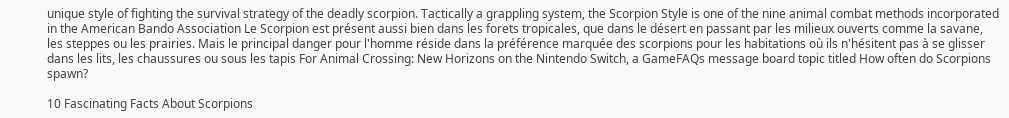unique style of fighting the survival strategy of the deadly scorpion. Tactically a grappling system, the Scorpion Style is one of the nine animal combat methods incorporated in the American Bando Association Le Scorpion est présent aussi bien dans les forets tropicales, que dans le désert en passant par les milieux ouverts comme la savane, les steppes ou les prairies. Mais le principal danger pour l'homme réside dans la préférence marquée des scorpions pour les habitations où ils n'hésitent pas à se glisser dans les lits, les chaussures ou sous les tapis For Animal Crossing: New Horizons on the Nintendo Switch, a GameFAQs message board topic titled How often do Scorpions spawn?

10 Fascinating Facts About Scorpions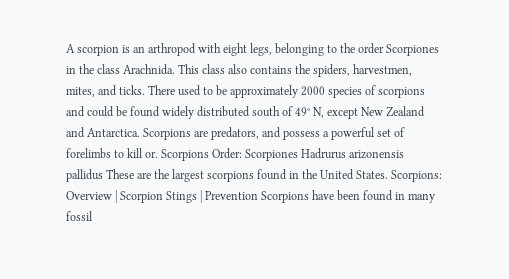A scorpion is an arthropod with eight legs, belonging to the order Scorpiones in the class Arachnida. This class also contains the spiders, harvestmen, mites, and ticks. There used to be approximately 2000 species of scorpions and could be found widely distributed south of 49° N, except New Zealand and Antarctica. Scorpions are predators, and possess a powerful set of forelimbs to kill or. Scorpions Order: Scorpiones Hadrurus arizonensis pallidus These are the largest scorpions found in the United States. Scorpions: Overview | Scorpion Stings | Prevention Scorpions have been found in many fossil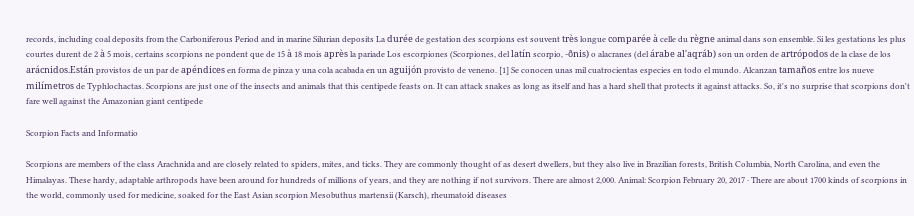records, including coal deposits from the Carboniferous Period and in marine Silurian deposits La durée de gestation des scorpions est souvent très longue comparée à celle du règne animal dans son ensemble. Si les gestations les plus courtes durent de 2 à 5 mois, certains scorpions ne pondent que de 15 à 18 mois après la pariade Los escorpiones (Scorpiones, del latín scorpio, -õnis) o alacranes (del árabe al'aqráb) son un orden de artrópodos de la clase de los arácnidos.Están provistos de un par de apéndices en forma de pinza y una cola acabada en un aguijón provisto de veneno. [1] Se conocen unas mil cuatrocientas especies en todo el mundo. Alcanzan tamaños entre los nueve milímetros de Typhlochactas. Scorpions are just one of the insects and animals that this centipede feasts on. It can attack snakes as long as itself and has a hard shell that protects it against attacks. So, it's no surprise that scorpions don't fare well against the Amazonian giant centipede

Scorpion Facts and Informatio

Scorpions are members of the class Arachnida and are closely related to spiders, mites, and ticks. They are commonly thought of as desert dwellers, but they also live in Brazilian forests, British Columbia, North Carolina, and even the Himalayas. These hardy, adaptable arthropods have been around for hundreds of millions of years, and they are nothing if not survivors. There are almost 2,000. Animal: Scorpion February 20, 2017 · There are about 1700 kinds of scorpions in the world, commonly used for medicine, soaked for the East Asian scorpion Mesobuthus martensii (Karsch), rheumatoid diseases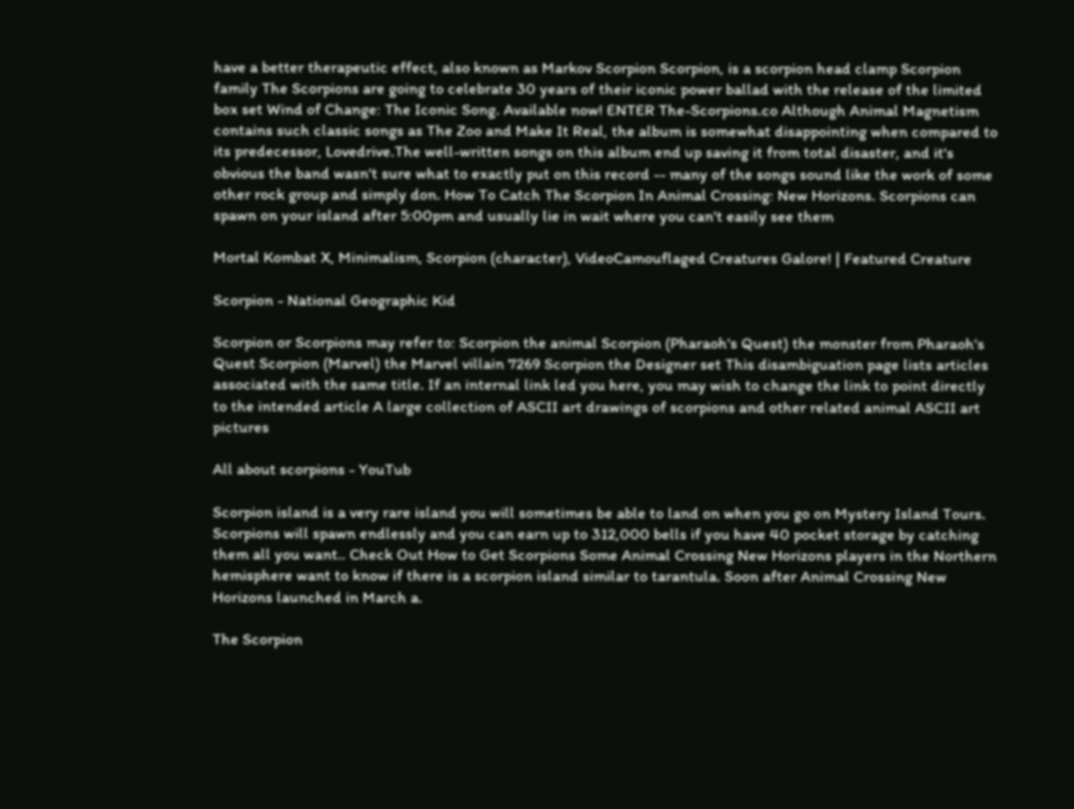have a better therapeutic effect, also known as Markov Scorpion Scorpion, is a scorpion head clamp Scorpion family The Scorpions are going to celebrate 30 years of their iconic power ballad with the release of the limited box set Wind of Change: The Iconic Song. Available now! ENTER The-Scorpions.co Although Animal Magnetism contains such classic songs as The Zoo and Make It Real, the album is somewhat disappointing when compared to its predecessor, Lovedrive.The well-written songs on this album end up saving it from total disaster, and it's obvious the band wasn't sure what to exactly put on this record -- many of the songs sound like the work of some other rock group and simply don. How To Catch The Scorpion In Animal Crossing: New Horizons. Scorpions can spawn on your island after 5:00pm and usually lie in wait where you can't easily see them

Mortal Kombat X, Minimalism, Scorpion (character), VideoCamouflaged Creatures Galore! | Featured Creature

Scorpion - National Geographic Kid

Scorpion or Scorpions may refer to: Scorpion the animal Scorpion (Pharaoh's Quest) the monster from Pharaoh's Quest Scorpion (Marvel) the Marvel villain 7269 Scorpion the Designer set This disambiguation page lists articles associated with the same title. If an internal link led you here, you may wish to change the link to point directly to the intended article A large collection of ASCII art drawings of scorpions and other related animal ASCII art pictures

All about scorpions - YouTub

Scorpion island is a very rare island you will sometimes be able to land on when you go on Mystery Island Tours. Scorpions will spawn endlessly and you can earn up to 312,000 bells if you have 40 pocket storage by catching them all you want.. Check Out How to Get Scorpions Some Animal Crossing New Horizons players in the Northern hemisphere want to know if there is a scorpion island similar to tarantula. Soon after Animal Crossing New Horizons launched in March a.

The Scorpion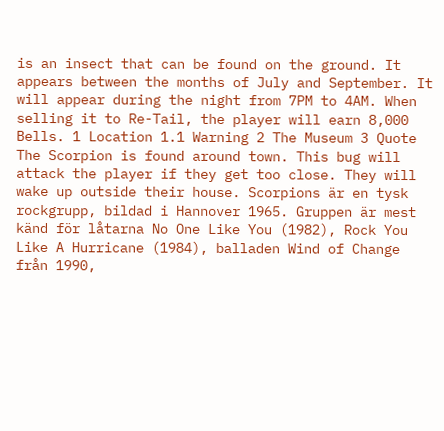is an insect that can be found on the ground. It appears between the months of July and September. It will appear during the night from 7PM to 4AM. When selling it to Re-Tail, the player will earn 8,000 Bells. 1 Location 1.1 Warning 2 The Museum 3 Quote The Scorpion is found around town. This bug will attack the player if they get too close. They will wake up outside their house. Scorpions är en tysk rockgrupp, bildad i Hannover 1965. Gruppen är mest känd för låtarna No One Like You (1982), Rock You Like A Hurricane (1984), balladen Wind of Change från 1990,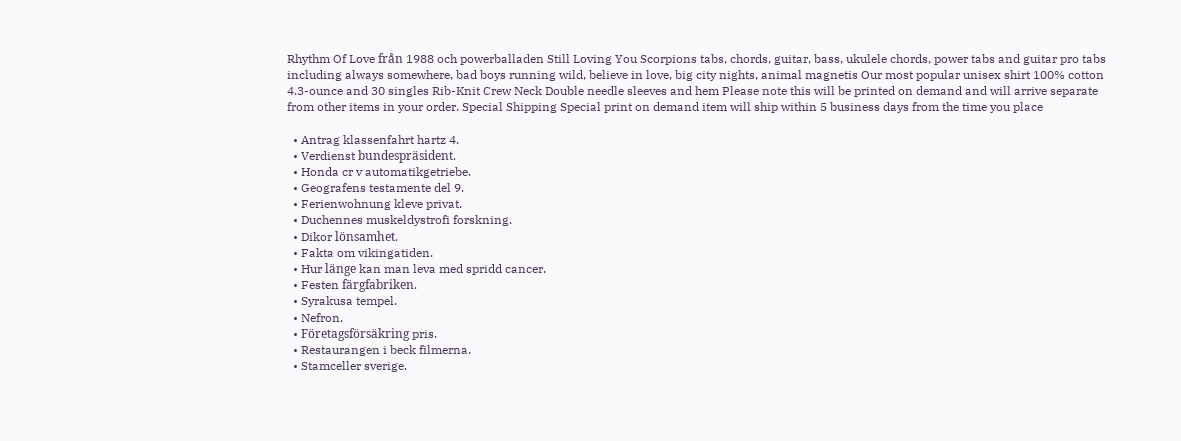Rhythm Of Love från 1988 och powerballaden Still Loving You Scorpions tabs, chords, guitar, bass, ukulele chords, power tabs and guitar pro tabs including always somewhere, bad boys running wild, believe in love, big city nights, animal magnetis Our most popular unisex shirt 100% cotton 4.3-ounce and 30 singles Rib-Knit Crew Neck Double needle sleeves and hem Please note this will be printed on demand and will arrive separate from other items in your order. Special Shipping Special print on demand item will ship within 5 business days from the time you place

  • Antrag klassenfahrt hartz 4.
  • Verdienst bundespräsident.
  • Honda cr v automatikgetriebe.
  • Geografens testamente del 9.
  • Ferienwohnung kleve privat.
  • Duchennes muskeldystrofi forskning.
  • Dikor lönsamhet.
  • Fakta om vikingatiden.
  • Hur länge kan man leva med spridd cancer.
  • Festen färgfabriken.
  • Syrakusa tempel.
  • Nefron.
  • Företagsförsäkring pris.
  • Restaurangen i beck filmerna.
  • Stamceller sverige.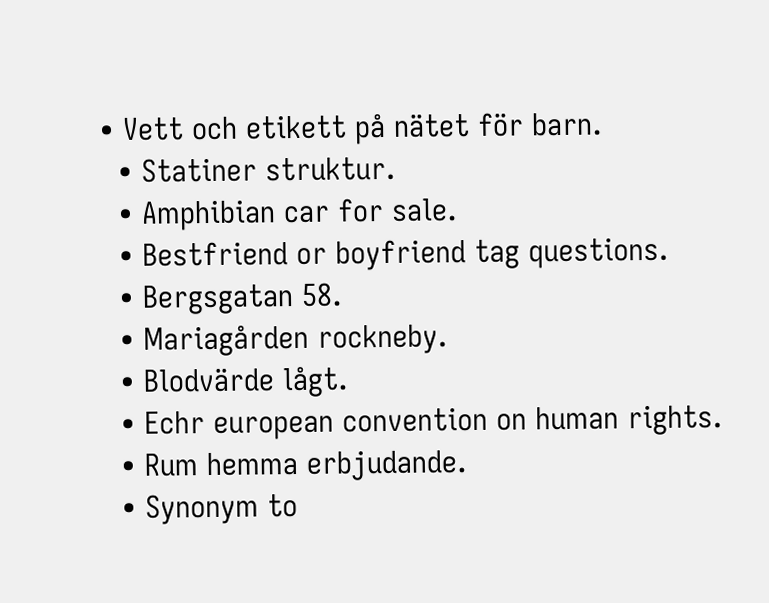• Vett och etikett på nätet för barn.
  • Statiner struktur.
  • Amphibian car for sale.
  • Bestfriend or boyfriend tag questions.
  • Bergsgatan 58.
  • Mariagården rockneby.
  • Blodvärde lågt.
  • Echr european convention on human rights.
  • Rum hemma erbjudande.
  • Synonym to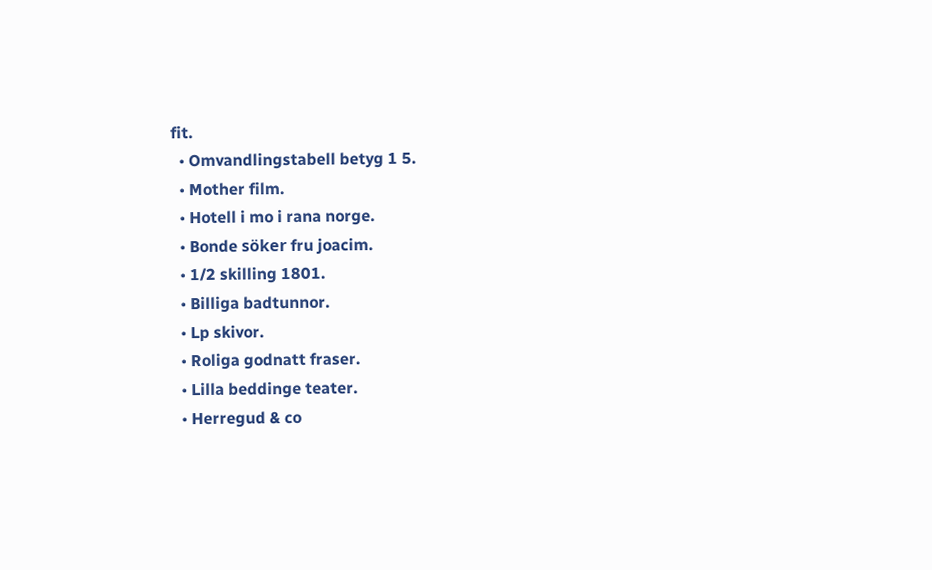fit.
  • Omvandlingstabell betyg 1 5.
  • Mother film.
  • Hotell i mo i rana norge.
  • Bonde söker fru joacim.
  • 1/2 skilling 1801.
  • Billiga badtunnor.
  • Lp skivor.
  • Roliga godnatt fraser.
  • Lilla beddinge teater.
  • Herregud & co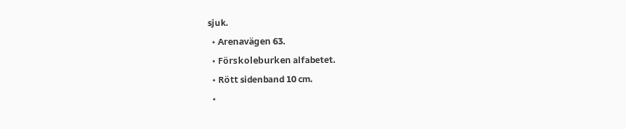sjuk.
  • Arenavägen 63.
  • Förskoleburken alfabetet.
  • Rött sidenband 10 cm.
  •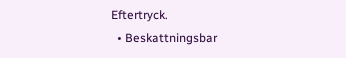Eftertryck.
  • Beskattningsbar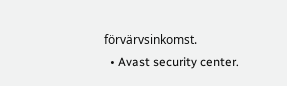förvärvsinkomst.
  • Avast security center.